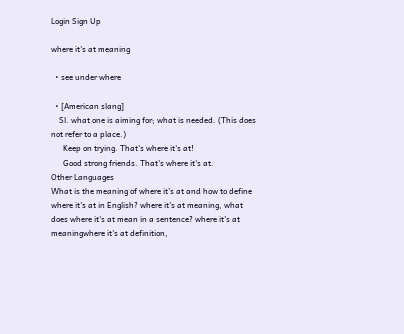Login Sign Up

where it's at meaning

  • see under where

  • [American slang]
    Sl. what one is aiming for; what is needed. (This does not refer to a place.)
      Keep on trying. That's where it's at!
      Good strong friends. That's where it's at.
Other Languages
What is the meaning of where it's at and how to define where it's at in English? where it's at meaning, what does where it's at mean in a sentence? where it's at meaningwhere it's at definition,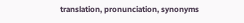translation, pronunciation, synonyms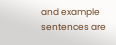and example sentences are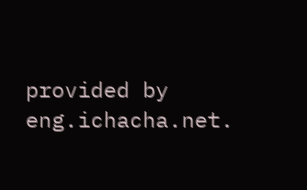provided by eng.ichacha.net.